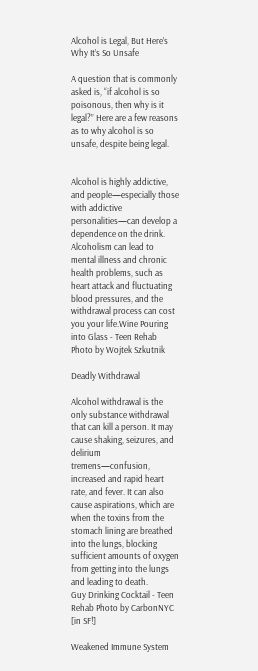Alcohol is Legal, But Here’s Why It’s So Unsafe

A question that is commonly asked is, “if alcohol is so poisonous, then why is it legal?” Here are a few reasons as to why alcohol is so unsafe, despite being legal.


Alcohol is highly addictive, and people—especially those with addictive personalities—can develop a dependence on the drink. Alcoholism can lead to mental illness and chronic health problems, such as heart attack and fluctuating blood pressures, and the withdrawal process can cost you your life.Wine Pouring into Glass - Teen Rehab Photo by Wojtek Szkutnik

Deadly Withdrawal

Alcohol withdrawal is the only substance withdrawal that can kill a person. It may cause shaking, seizures, and delirium tremens—confusion, increased and rapid heart rate, and fever. It can also cause aspirations, which are when the toxins from the stomach lining are breathed into the lungs, blocking sufficient amounts of oxygen from getting into the lungs and leading to death.
Guy Drinking Cocktail - Teen Rehab Photo by CarbonNYC [in SF!]

Weakened Immune System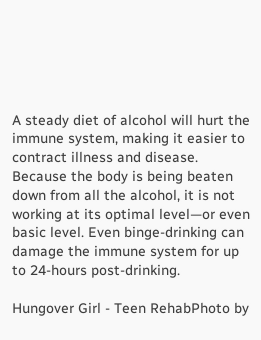A steady diet of alcohol will hurt the immune system, making it easier to contract illness and disease. Because the body is being beaten down from all the alcohol, it is not working at its optimal level—or even basic level. Even binge-drinking can damage the immune system for up to 24-hours post-drinking.

Hungover Girl - Teen RehabPhoto by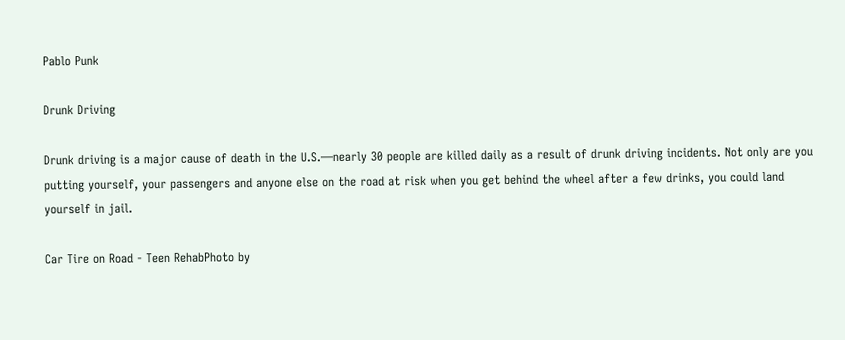Pablo Punk

Drunk Driving

Drunk driving is a major cause of death in the U.S.—nearly 30 people are killed daily as a result of drunk driving incidents. Not only are you putting yourself, your passengers and anyone else on the road at risk when you get behind the wheel after a few drinks, you could land yourself in jail.

Car Tire on Road - Teen RehabPhoto by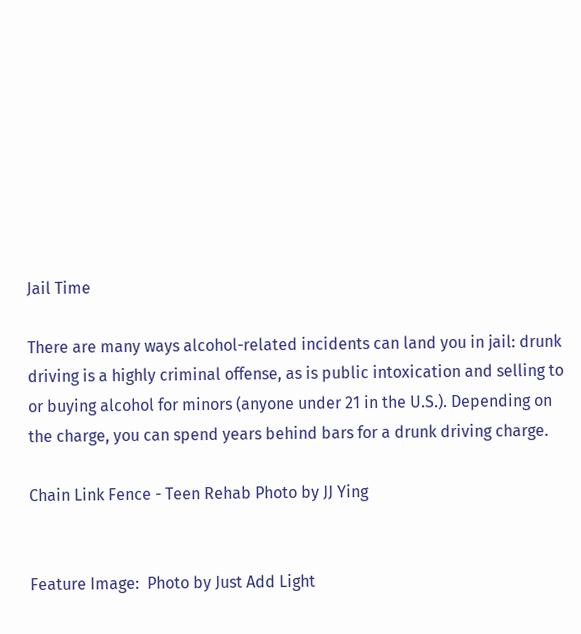Jail Time

There are many ways alcohol-related incidents can land you in jail: drunk driving is a highly criminal offense, as is public intoxication and selling to or buying alcohol for minors (anyone under 21 in the U.S.). Depending on the charge, you can spend years behind bars for a drunk driving charge.

Chain Link Fence - Teen Rehab Photo by JJ Ying


Feature Image:  Photo by Just Add Light